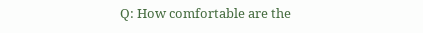Q: How comfortable are the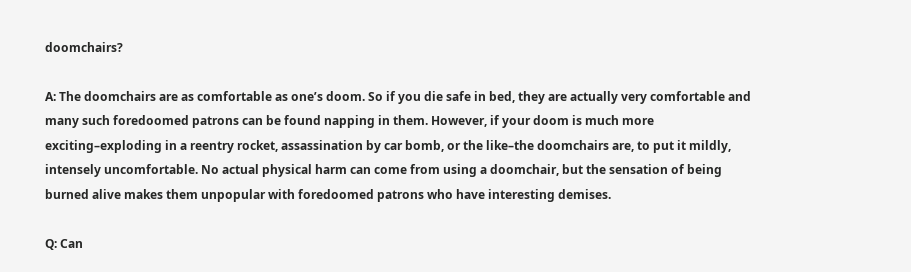doomchairs?

A: The doomchairs are as comfortable as one’s doom. So if you die safe in bed, they are actually very comfortable and many such foredoomed patrons can be found napping in them. However, if your doom is much more exciting–exploding in a reentry rocket, assassination by car bomb, or the like–the doomchairs are, to put it mildly, intensely uncomfortable. No actual physical harm can come from using a doomchair, but the sensation of being burned alive makes them unpopular with foredoomed patrons who have interesting demises.

Q: Can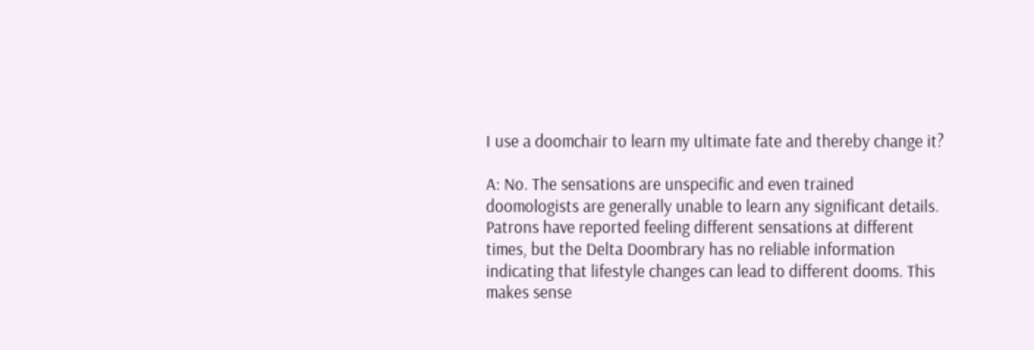I use a doomchair to learn my ultimate fate and thereby change it?

A: No. The sensations are unspecific and even trained doomologists are generally unable to learn any significant details. Patrons have reported feeling different sensations at different times, but the Delta Doombrary has no reliable information indicating that lifestyle changes can lead to different dooms. This makes sense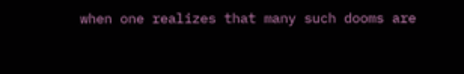when one realizes that many such dooms are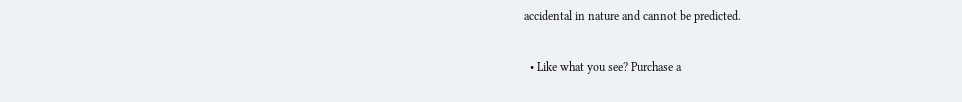accidental in nature and cannot be predicted.

  • Like what you see? Purchase a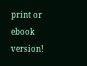print or ebook version!